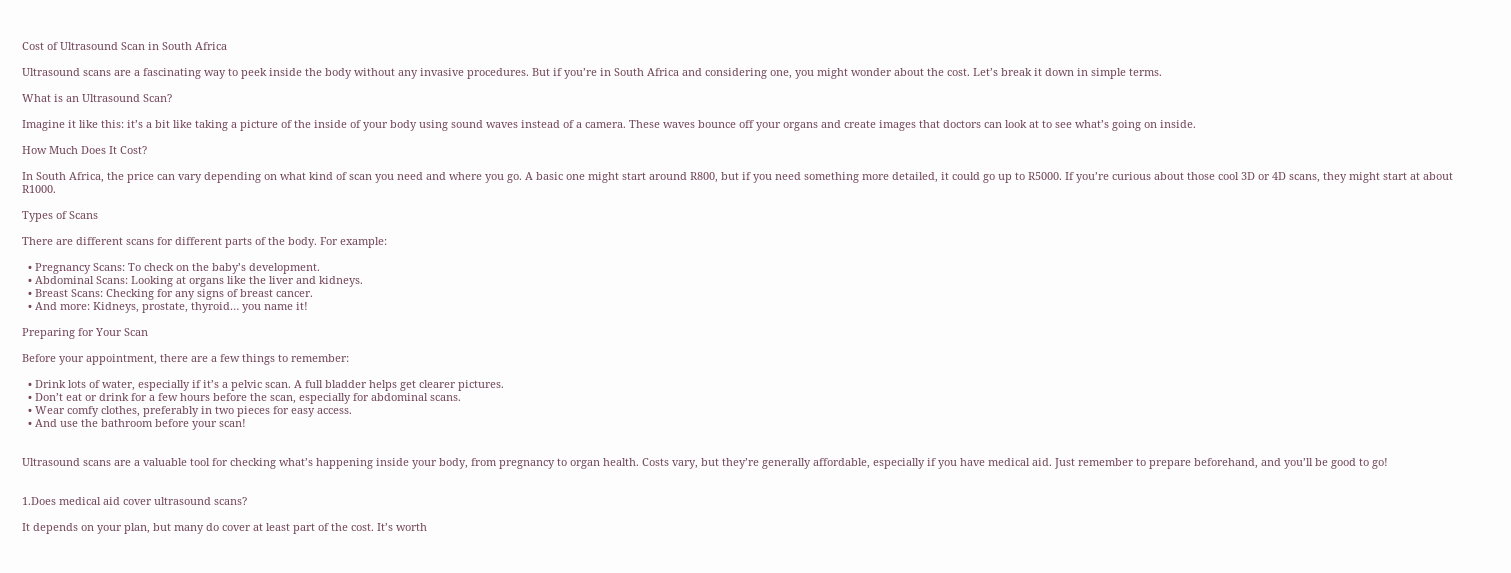Cost of Ultrasound Scan in South Africa

Ultrasound scans are a fascinating way to peek inside the body without any invasive procedures. But if you’re in South Africa and considering one, you might wonder about the cost. Let’s break it down in simple terms.

What is an Ultrasound Scan?

Imagine it like this: it’s a bit like taking a picture of the inside of your body using sound waves instead of a camera. These waves bounce off your organs and create images that doctors can look at to see what’s going on inside.

How Much Does It Cost?

In South Africa, the price can vary depending on what kind of scan you need and where you go. A basic one might start around R800, but if you need something more detailed, it could go up to R5000. If you’re curious about those cool 3D or 4D scans, they might start at about R1000.

Types of Scans

There are different scans for different parts of the body. For example:

  • Pregnancy Scans: To check on the baby’s development.
  • Abdominal Scans: Looking at organs like the liver and kidneys.
  • Breast Scans: Checking for any signs of breast cancer.
  • And more: Kidneys, prostate, thyroid… you name it!

Preparing for Your Scan

Before your appointment, there are a few things to remember:

  • Drink lots of water, especially if it’s a pelvic scan. A full bladder helps get clearer pictures.
  • Don’t eat or drink for a few hours before the scan, especially for abdominal scans.
  • Wear comfy clothes, preferably in two pieces for easy access.
  • And use the bathroom before your scan!


Ultrasound scans are a valuable tool for checking what’s happening inside your body, from pregnancy to organ health. Costs vary, but they’re generally affordable, especially if you have medical aid. Just remember to prepare beforehand, and you’ll be good to go!


1.Does medical aid cover ultrasound scans?

It depends on your plan, but many do cover at least part of the cost. It’s worth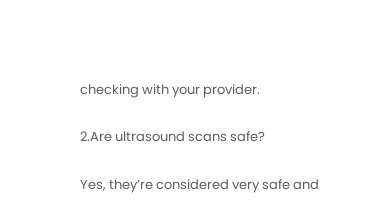checking with your provider.

2.Are ultrasound scans safe?

Yes, they’re considered very safe and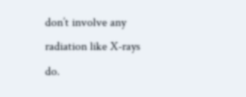don’t involve any radiation like X-rays do.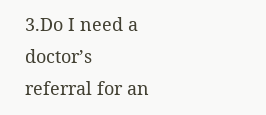3.Do I need a doctor’s referral for an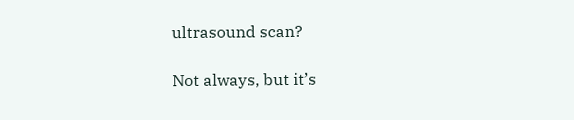ultrasound scan?

Not always, but it’s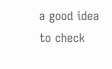a good idea to check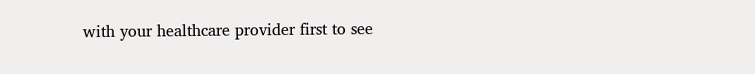with your healthcare provider first to see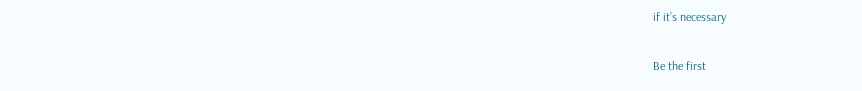if it’s necessary

Be the first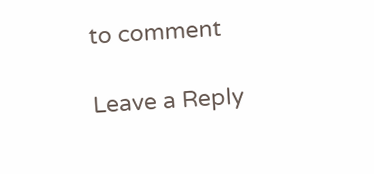to comment

Leave a Reply